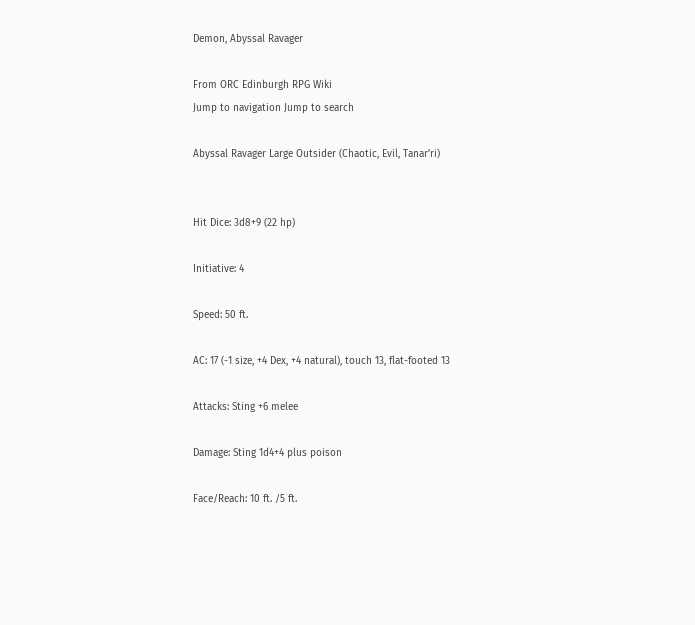Demon, Abyssal Ravager

From ORC Edinburgh RPG Wiki
Jump to navigation Jump to search

Abyssal Ravager Large Outsider (Chaotic, Evil, Tanar’ri)


Hit Dice: 3d8+9 (22 hp)

Initiative: 4

Speed: 50 ft.

AC: 17 (-1 size, +4 Dex, +4 natural), touch 13, flat-footed 13

Attacks: Sting +6 melee

Damage: Sting 1d4+4 plus poison

Face/Reach: 10 ft. /5 ft.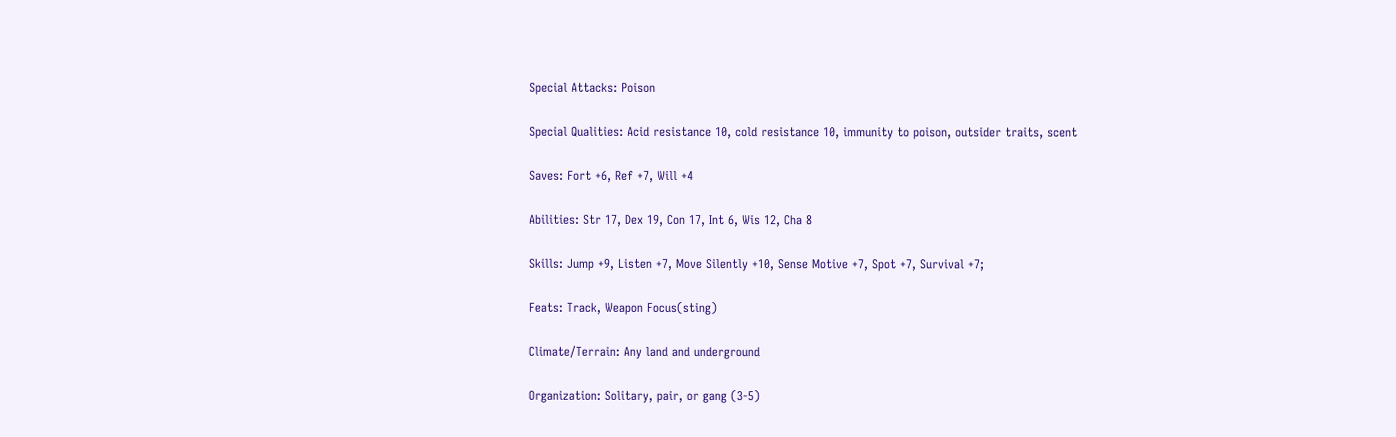Special Attacks: Poison

Special Qualities: Acid resistance 10, cold resistance 10, immunity to poison, outsider traits, scent

Saves: Fort +6, Ref +7, Will +4

Abilities: Str 17, Dex 19, Con 17, Int 6, Wis 12, Cha 8

Skills: Jump +9, Listen +7, Move Silently +10, Sense Motive +7, Spot +7, Survival +7;

Feats: Track, Weapon Focus(sting)

Climate/Terrain: Any land and underground

Organization: Solitary, pair, or gang (3-5)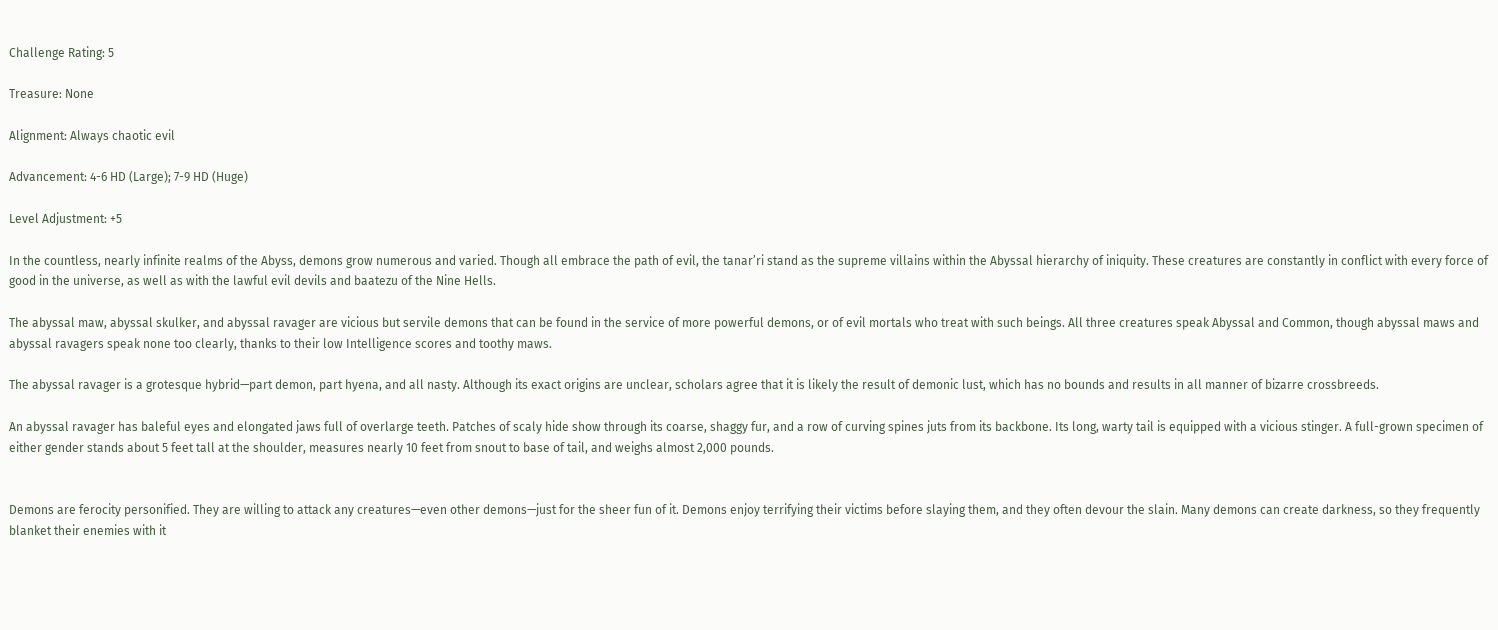Challenge Rating: 5

Treasure: None

Alignment: Always chaotic evil

Advancement: 4-6 HD (Large); 7-9 HD (Huge)

Level Adjustment: +5

In the countless, nearly infinite realms of the Abyss, demons grow numerous and varied. Though all embrace the path of evil, the tanar’ri stand as the supreme villains within the Abyssal hierarchy of iniquity. These creatures are constantly in conflict with every force of good in the universe, as well as with the lawful evil devils and baatezu of the Nine Hells.

The abyssal maw, abyssal skulker, and abyssal ravager are vicious but servile demons that can be found in the service of more powerful demons, or of evil mortals who treat with such beings. All three creatures speak Abyssal and Common, though abyssal maws and abyssal ravagers speak none too clearly, thanks to their low Intelligence scores and toothy maws.

The abyssal ravager is a grotesque hybrid—part demon, part hyena, and all nasty. Although its exact origins are unclear, scholars agree that it is likely the result of demonic lust, which has no bounds and results in all manner of bizarre crossbreeds.

An abyssal ravager has baleful eyes and elongated jaws full of overlarge teeth. Patches of scaly hide show through its coarse, shaggy fur, and a row of curving spines juts from its backbone. Its long, warty tail is equipped with a vicious stinger. A full-grown specimen of either gender stands about 5 feet tall at the shoulder, measures nearly 10 feet from snout to base of tail, and weighs almost 2,000 pounds.


Demons are ferocity personified. They are willing to attack any creatures—even other demons—just for the sheer fun of it. Demons enjoy terrifying their victims before slaying them, and they often devour the slain. Many demons can create darkness, so they frequently blanket their enemies with it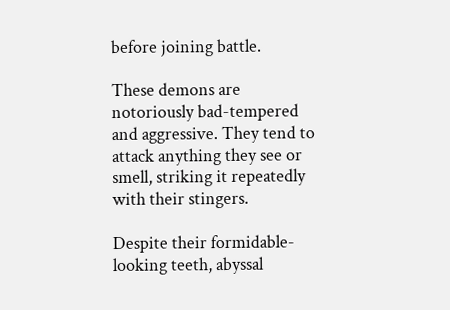before joining battle.

These demons are notoriously bad-tempered and aggressive. They tend to attack anything they see or smell, striking it repeatedly with their stingers.

Despite their formidable-looking teeth, abyssal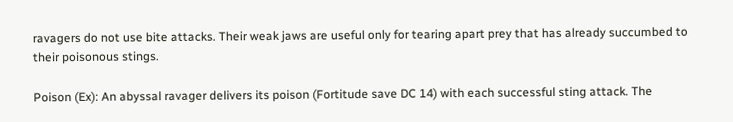ravagers do not use bite attacks. Their weak jaws are useful only for tearing apart prey that has already succumbed to their poisonous stings.

Poison (Ex): An abyssal ravager delivers its poison (Fortitude save DC 14) with each successful sting attack. The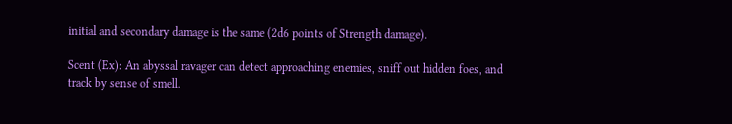initial and secondary damage is the same (2d6 points of Strength damage).

Scent (Ex): An abyssal ravager can detect approaching enemies, sniff out hidden foes, and track by sense of smell.